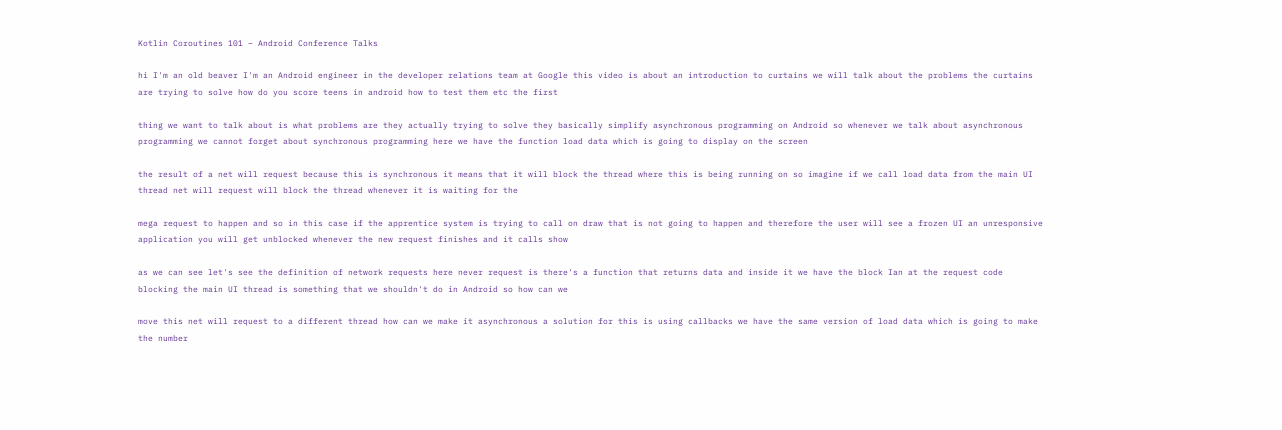Kotlin Coroutines 101 – Android Conference Talks

hi I'm an old beaver I'm an Android engineer in the developer relations team at Google this video is about an introduction to curtains we will talk about the problems the curtains are trying to solve how do you score teens in android how to test them etc the first

thing we want to talk about is what problems are they actually trying to solve they basically simplify asynchronous programming on Android so whenever we talk about asynchronous programming we cannot forget about synchronous programming here we have the function load data which is going to display on the screen

the result of a net will request because this is synchronous it means that it will block the thread where this is being running on so imagine if we call load data from the main UI thread net will request will block the thread whenever it is waiting for the

mega request to happen and so in this case if the apprentice system is trying to call on draw that is not going to happen and therefore the user will see a frozen UI an unresponsive application you will get unblocked whenever the new request finishes and it calls show

as we can see let's see the definition of network requests here never request is there's a function that returns data and inside it we have the block Ian at the request code blocking the main UI thread is something that we shouldn't do in Android so how can we

move this net will request to a different thread how can we make it asynchronous a solution for this is using callbacks we have the same version of load data which is going to make the number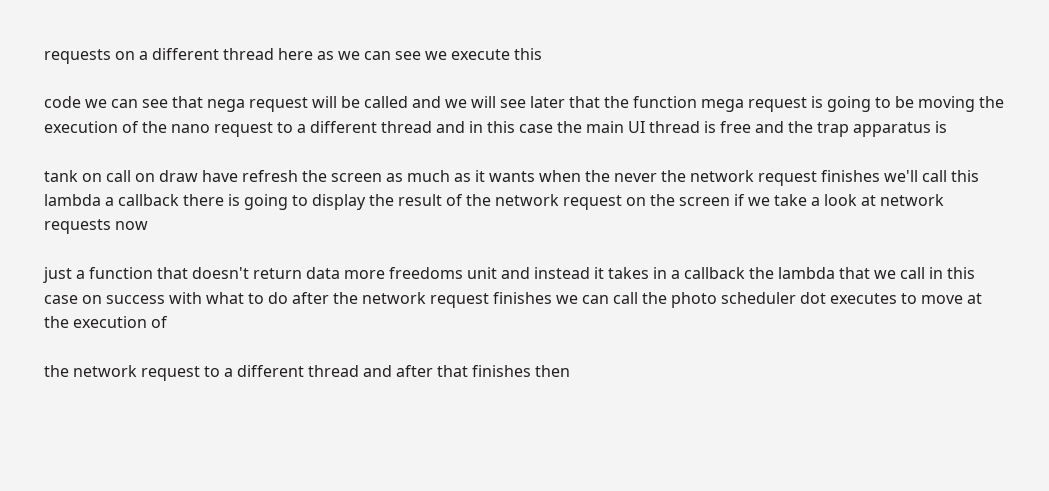requests on a different thread here as we can see we execute this

code we can see that nega request will be called and we will see later that the function mega request is going to be moving the execution of the nano request to a different thread and in this case the main UI thread is free and the trap apparatus is

tank on call on draw have refresh the screen as much as it wants when the never the network request finishes we'll call this lambda a callback there is going to display the result of the network request on the screen if we take a look at network requests now

just a function that doesn't return data more freedoms unit and instead it takes in a callback the lambda that we call in this case on success with what to do after the network request finishes we can call the photo scheduler dot executes to move at the execution of

the network request to a different thread and after that finishes then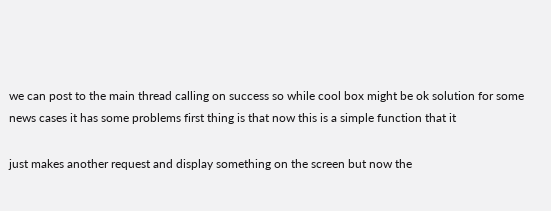we can post to the main thread calling on success so while cool box might be ok solution for some news cases it has some problems first thing is that now this is a simple function that it

just makes another request and display something on the screen but now the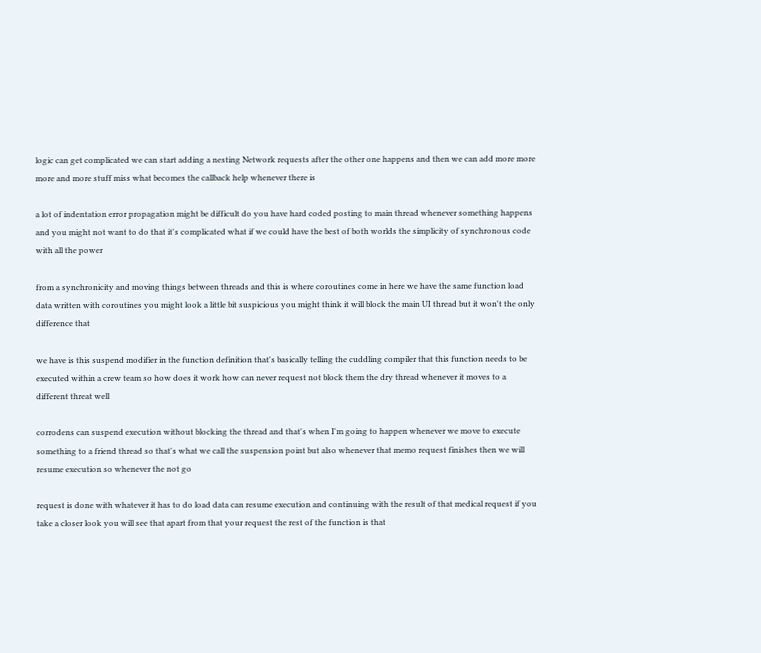logic can get complicated we can start adding a nesting Network requests after the other one happens and then we can add more more more and more stuff miss what becomes the callback help whenever there is

a lot of indentation error propagation might be difficult do you have hard coded posting to main thread whenever something happens and you might not want to do that it's complicated what if we could have the best of both worlds the simplicity of synchronous code with all the power

from a synchronicity and moving things between threads and this is where coroutines come in here we have the same function load data written with coroutines you might look a little bit suspicious you might think it will block the main UI thread but it won't the only difference that

we have is this suspend modifier in the function definition that's basically telling the cuddling compiler that this function needs to be executed within a crew team so how does it work how can never request not block them the dry thread whenever it moves to a different threat well

corrodens can suspend execution without blocking the thread and that's when I'm going to happen whenever we move to execute something to a friend thread so that's what we call the suspension point but also whenever that memo request finishes then we will resume execution so whenever the not go

request is done with whatever it has to do load data can resume execution and continuing with the result of that medical request if you take a closer look you will see that apart from that your request the rest of the function is that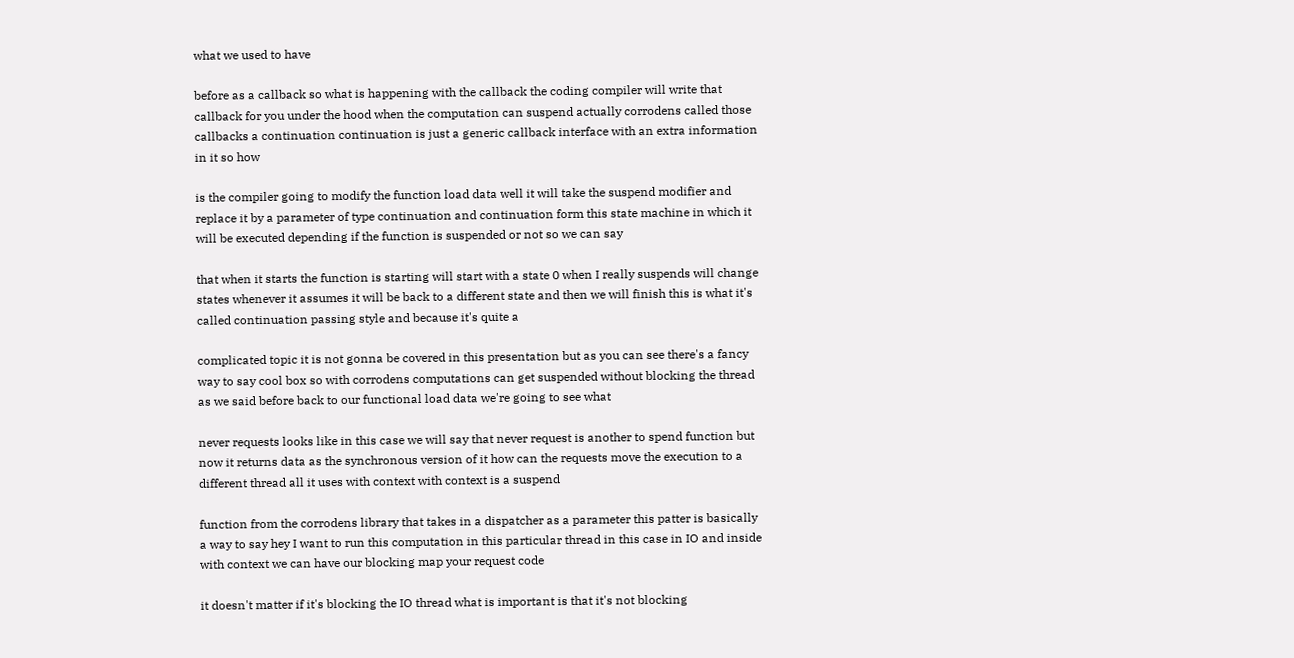what we used to have

before as a callback so what is happening with the callback the coding compiler will write that callback for you under the hood when the computation can suspend actually corrodens called those callbacks a continuation continuation is just a generic callback interface with an extra information in it so how

is the compiler going to modify the function load data well it will take the suspend modifier and replace it by a parameter of type continuation and continuation form this state machine in which it will be executed depending if the function is suspended or not so we can say

that when it starts the function is starting will start with a state 0 when I really suspends will change states whenever it assumes it will be back to a different state and then we will finish this is what it's called continuation passing style and because it's quite a

complicated topic it is not gonna be covered in this presentation but as you can see there's a fancy way to say cool box so with corrodens computations can get suspended without blocking the thread as we said before back to our functional load data we're going to see what

never requests looks like in this case we will say that never request is another to spend function but now it returns data as the synchronous version of it how can the requests move the execution to a different thread all it uses with context with context is a suspend

function from the corrodens library that takes in a dispatcher as a parameter this patter is basically a way to say hey I want to run this computation in this particular thread in this case in IO and inside with context we can have our blocking map your request code

it doesn't matter if it's blocking the IO thread what is important is that it's not blocking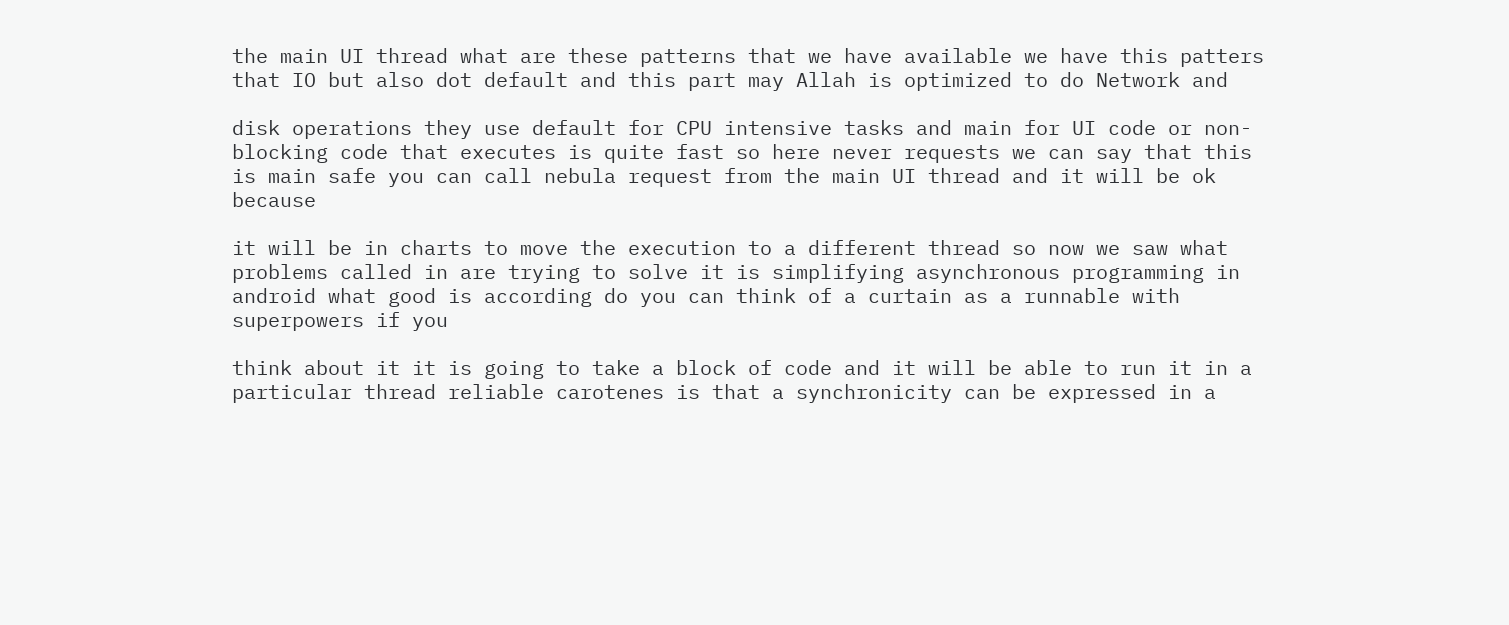the main UI thread what are these patterns that we have available we have this patters that IO but also dot default and this part may Allah is optimized to do Network and

disk operations they use default for CPU intensive tasks and main for UI code or non-blocking code that executes is quite fast so here never requests we can say that this is main safe you can call nebula request from the main UI thread and it will be ok because

it will be in charts to move the execution to a different thread so now we saw what problems called in are trying to solve it is simplifying asynchronous programming in android what good is according do you can think of a curtain as a runnable with superpowers if you

think about it it is going to take a block of code and it will be able to run it in a particular thread reliable carotenes is that a synchronicity can be expressed in a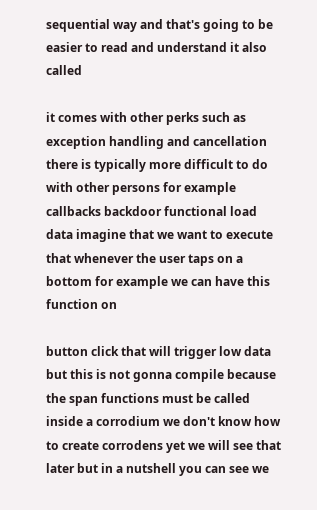sequential way and that's going to be easier to read and understand it also called

it comes with other perks such as exception handling and cancellation there is typically more difficult to do with other persons for example callbacks backdoor functional load data imagine that we want to execute that whenever the user taps on a bottom for example we can have this function on

button click that will trigger low data but this is not gonna compile because the span functions must be called inside a corrodium we don't know how to create corrodens yet we will see that later but in a nutshell you can see we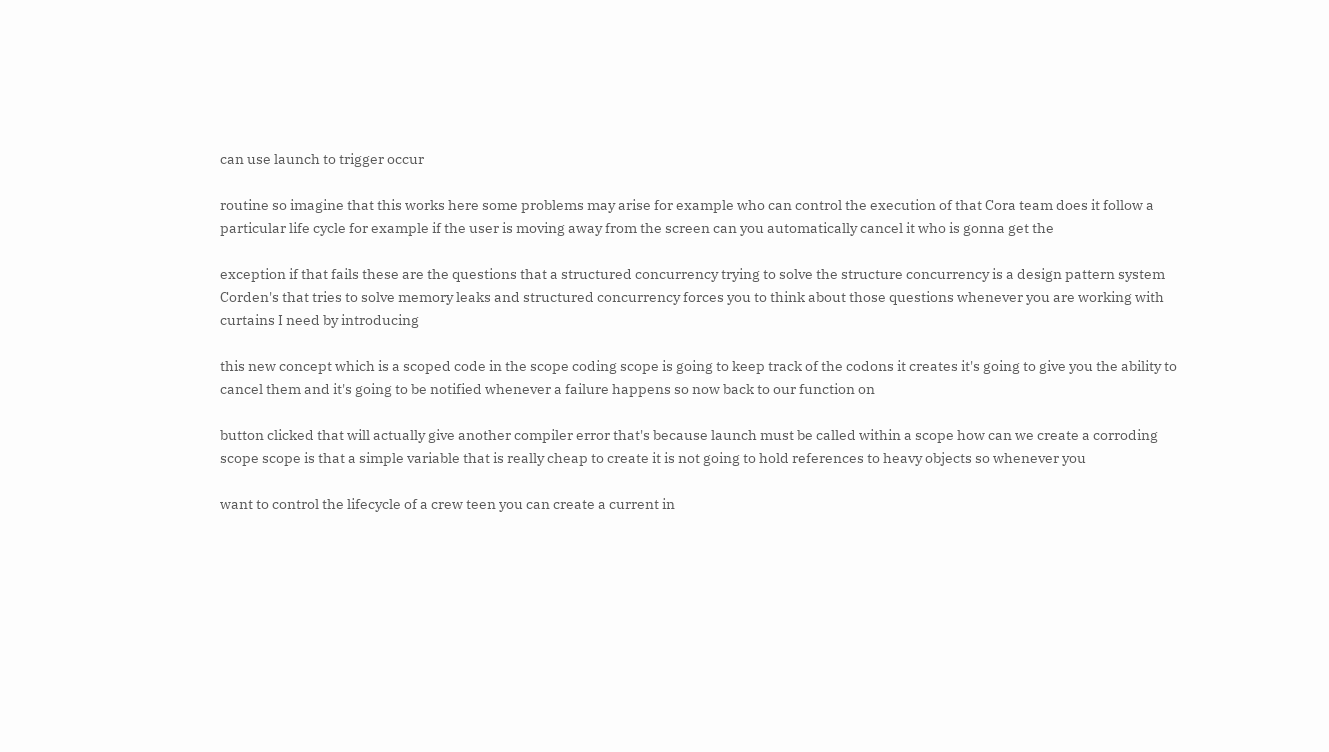can use launch to trigger occur

routine so imagine that this works here some problems may arise for example who can control the execution of that Cora team does it follow a particular life cycle for example if the user is moving away from the screen can you automatically cancel it who is gonna get the

exception if that fails these are the questions that a structured concurrency trying to solve the structure concurrency is a design pattern system Corden's that tries to solve memory leaks and structured concurrency forces you to think about those questions whenever you are working with curtains I need by introducing

this new concept which is a scoped code in the scope coding scope is going to keep track of the codons it creates it's going to give you the ability to cancel them and it's going to be notified whenever a failure happens so now back to our function on

button clicked that will actually give another compiler error that's because launch must be called within a scope how can we create a corroding scope scope is that a simple variable that is really cheap to create it is not going to hold references to heavy objects so whenever you

want to control the lifecycle of a crew teen you can create a current in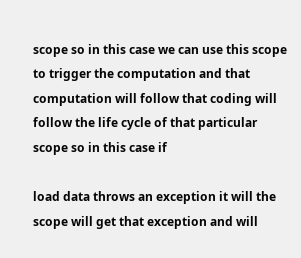scope so in this case we can use this scope to trigger the computation and that computation will follow that coding will follow the life cycle of that particular scope so in this case if

load data throws an exception it will the scope will get that exception and will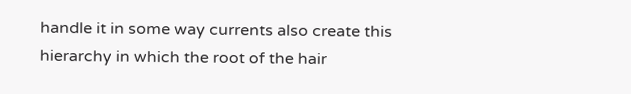handle it in some way currents also create this hierarchy in which the root of the hair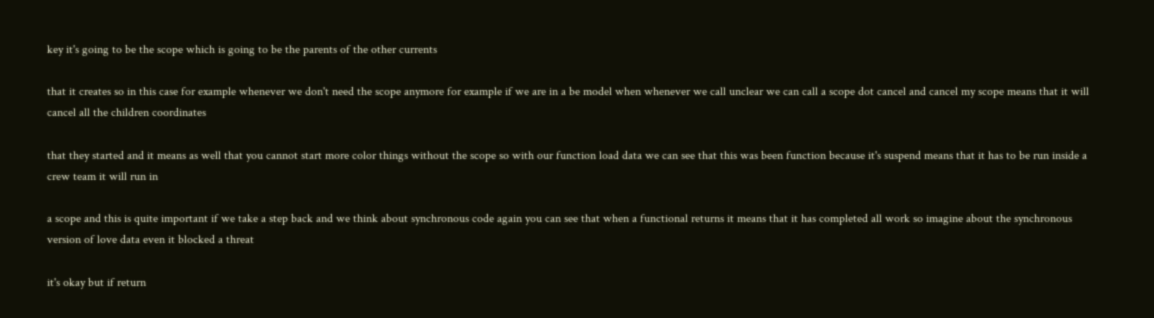key it's going to be the scope which is going to be the parents of the other currents

that it creates so in this case for example whenever we don't need the scope anymore for example if we are in a be model when whenever we call unclear we can call a scope dot cancel and cancel my scope means that it will cancel all the children coordinates

that they started and it means as well that you cannot start more color things without the scope so with our function load data we can see that this was been function because it's suspend means that it has to be run inside a crew team it will run in

a scope and this is quite important if we take a step back and we think about synchronous code again you can see that when a functional returns it means that it has completed all work so imagine about the synchronous version of love data even it blocked a threat

it's okay but if return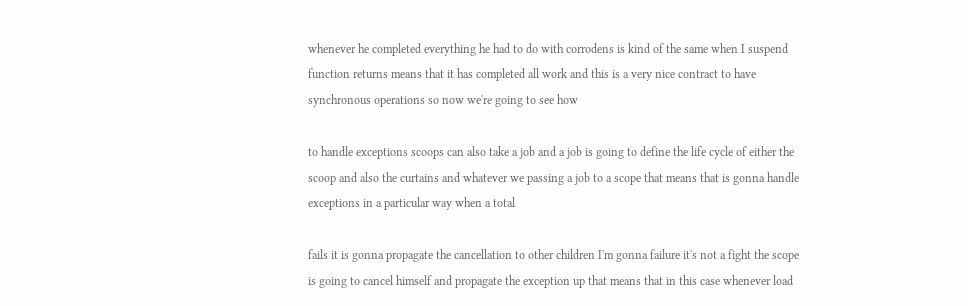whenever he completed everything he had to do with corrodens is kind of the same when I suspend function returns means that it has completed all work and this is a very nice contract to have synchronous operations so now we're going to see how

to handle exceptions scoops can also take a job and a job is going to define the life cycle of either the scoop and also the curtains and whatever we passing a job to a scope that means that is gonna handle exceptions in a particular way when a total

fails it is gonna propagate the cancellation to other children I'm gonna failure it's not a fight the scope is going to cancel himself and propagate the exception up that means that in this case whenever load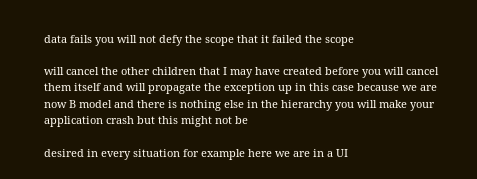data fails you will not defy the scope that it failed the scope

will cancel the other children that I may have created before you will cancel them itself and will propagate the exception up in this case because we are now B model and there is nothing else in the hierarchy you will make your application crash but this might not be

desired in every situation for example here we are in a UI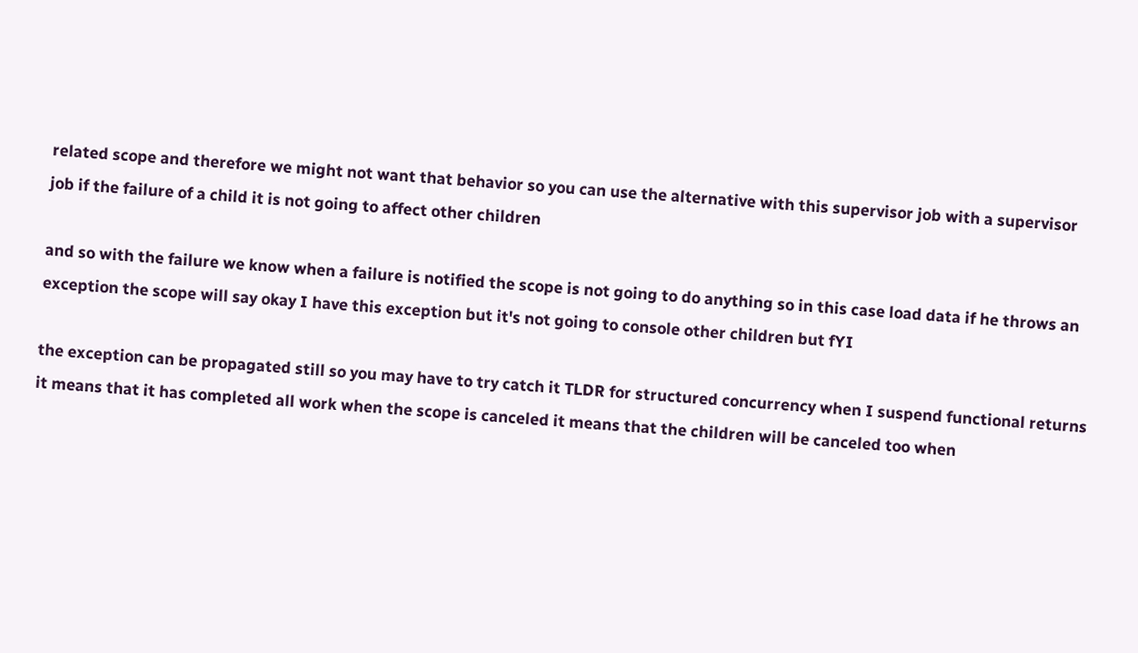related scope and therefore we might not want that behavior so you can use the alternative with this supervisor job with a supervisor job if the failure of a child it is not going to affect other children

and so with the failure we know when a failure is notified the scope is not going to do anything so in this case load data if he throws an exception the scope will say okay I have this exception but it's not going to console other children but fYI

the exception can be propagated still so you may have to try catch it TLDR for structured concurrency when I suspend functional returns it means that it has completed all work when the scope is canceled it means that the children will be canceled too when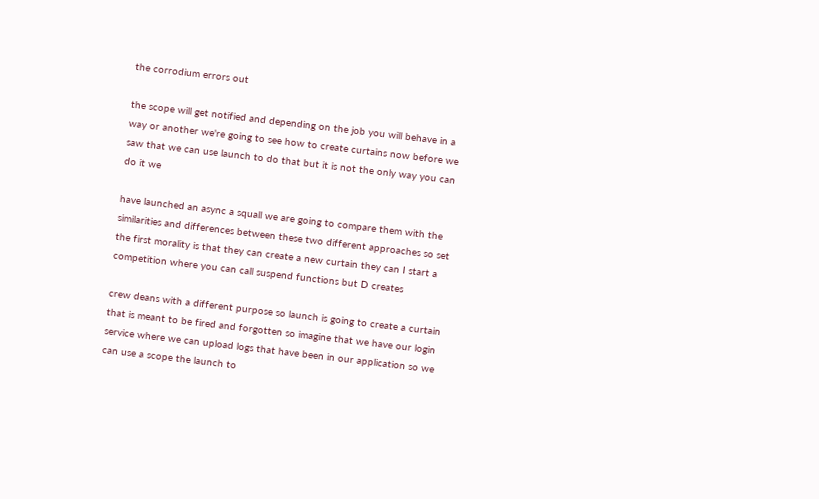the corrodium errors out

the scope will get notified and depending on the job you will behave in a way or another we're going to see how to create curtains now before we saw that we can use launch to do that but it is not the only way you can do it we

have launched an async a squall we are going to compare them with the similarities and differences between these two different approaches so set the first morality is that they can create a new curtain they can I start a competition where you can call suspend functions but D creates

crew deans with a different purpose so launch is going to create a curtain that is meant to be fired and forgotten so imagine that we have our login service where we can upload logs that have been in our application so we can use a scope the launch to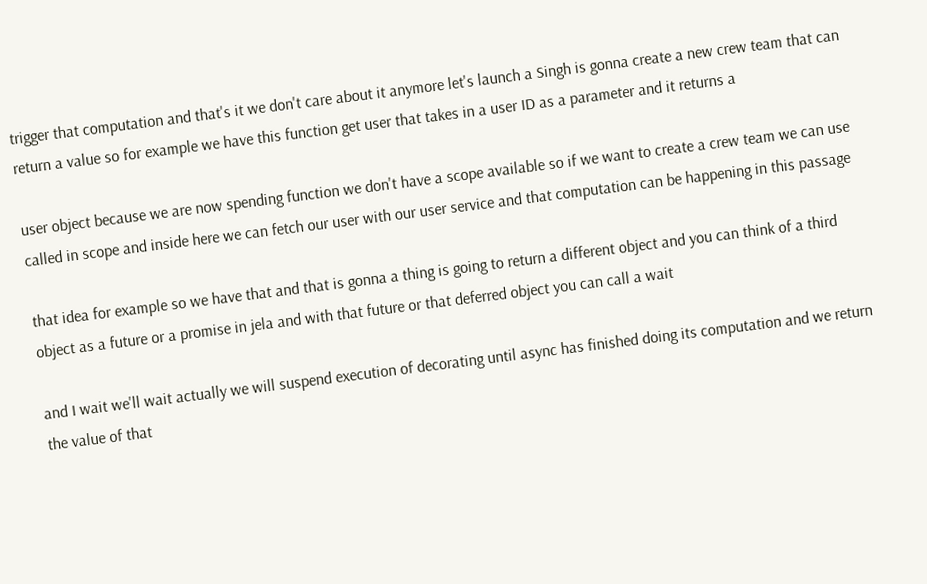trigger that computation and that's it we don't care about it anymore let's launch a Singh is gonna create a new crew team that can return a value so for example we have this function get user that takes in a user ID as a parameter and it returns a

user object because we are now spending function we don't have a scope available so if we want to create a crew team we can use called in scope and inside here we can fetch our user with our user service and that computation can be happening in this passage

that idea for example so we have that and that is gonna a thing is going to return a different object and you can think of a third object as a future or a promise in jela and with that future or that deferred object you can call a wait

and I wait we'll wait actually we will suspend execution of decorating until async has finished doing its computation and we return the value of that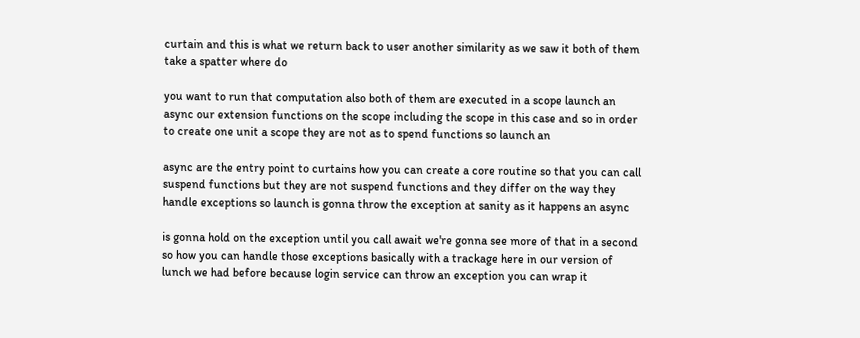curtain and this is what we return back to user another similarity as we saw it both of them take a spatter where do

you want to run that computation also both of them are executed in a scope launch an async our extension functions on the scope including the scope in this case and so in order to create one unit a scope they are not as to spend functions so launch an

async are the entry point to curtains how you can create a core routine so that you can call suspend functions but they are not suspend functions and they differ on the way they handle exceptions so launch is gonna throw the exception at sanity as it happens an async

is gonna hold on the exception until you call await we're gonna see more of that in a second so how you can handle those exceptions basically with a trackage here in our version of lunch we had before because login service can throw an exception you can wrap it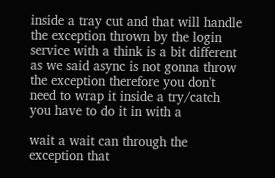inside a tray cut and that will handle the exception thrown by the login service with a think is a bit different as we said async is not gonna throw the exception therefore you don't need to wrap it inside a try/catch you have to do it in with a

wait a wait can through the exception that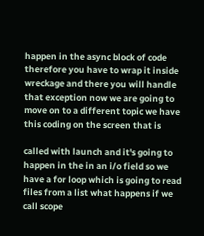happen in the async block of code therefore you have to wrap it inside wreckage and there you will handle that exception now we are going to move on to a different topic we have this coding on the screen that is

called with launch and it's going to happen in the in an i/o field so we have a for loop which is going to read files from a list what happens if we call scope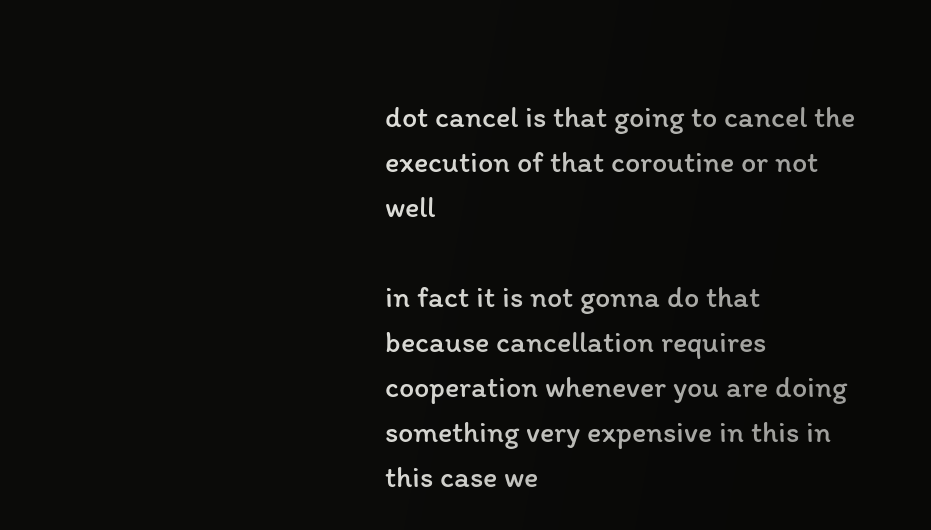dot cancel is that going to cancel the execution of that coroutine or not well

in fact it is not gonna do that because cancellation requires cooperation whenever you are doing something very expensive in this in this case we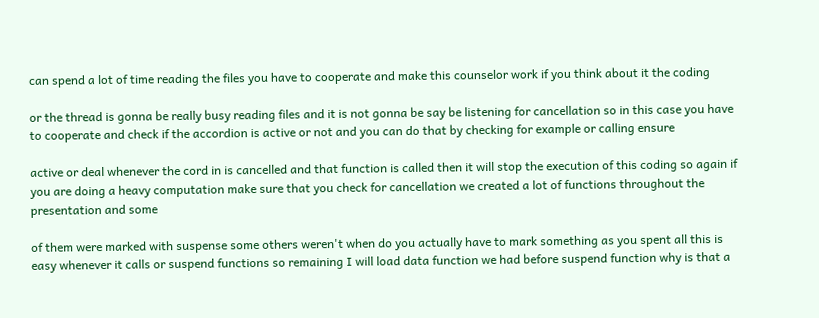can spend a lot of time reading the files you have to cooperate and make this counselor work if you think about it the coding

or the thread is gonna be really busy reading files and it is not gonna be say be listening for cancellation so in this case you have to cooperate and check if the accordion is active or not and you can do that by checking for example or calling ensure

active or deal whenever the cord in is cancelled and that function is called then it will stop the execution of this coding so again if you are doing a heavy computation make sure that you check for cancellation we created a lot of functions throughout the presentation and some

of them were marked with suspense some others weren't when do you actually have to mark something as you spent all this is easy whenever it calls or suspend functions so remaining I will load data function we had before suspend function why is that a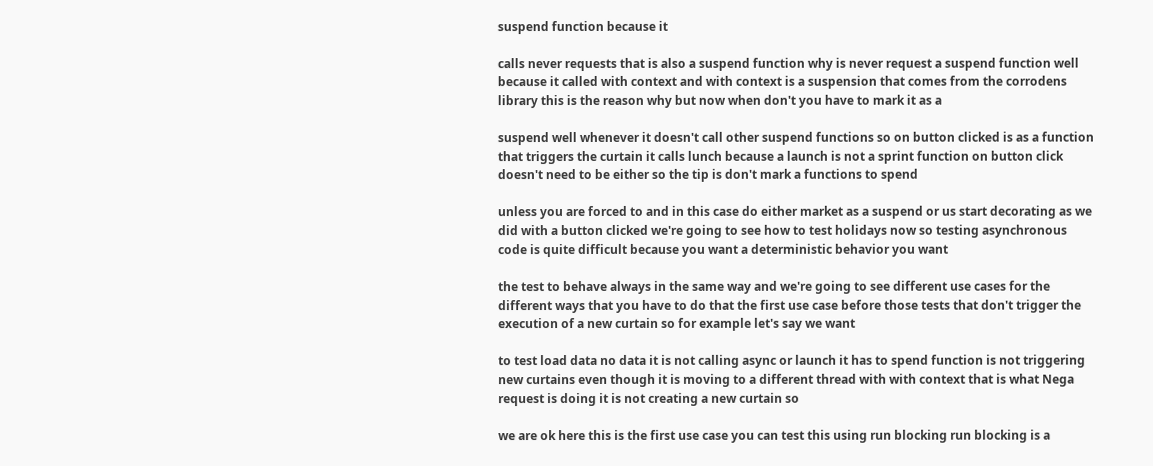suspend function because it

calls never requests that is also a suspend function why is never request a suspend function well because it called with context and with context is a suspension that comes from the corrodens library this is the reason why but now when don't you have to mark it as a

suspend well whenever it doesn't call other suspend functions so on button clicked is as a function that triggers the curtain it calls lunch because a launch is not a sprint function on button click doesn't need to be either so the tip is don't mark a functions to spend

unless you are forced to and in this case do either market as a suspend or us start decorating as we did with a button clicked we're going to see how to test holidays now so testing asynchronous code is quite difficult because you want a deterministic behavior you want

the test to behave always in the same way and we're going to see different use cases for the different ways that you have to do that the first use case before those tests that don't trigger the execution of a new curtain so for example let's say we want

to test load data no data it is not calling async or launch it has to spend function is not triggering new curtains even though it is moving to a different thread with with context that is what Nega request is doing it is not creating a new curtain so

we are ok here this is the first use case you can test this using run blocking run blocking is a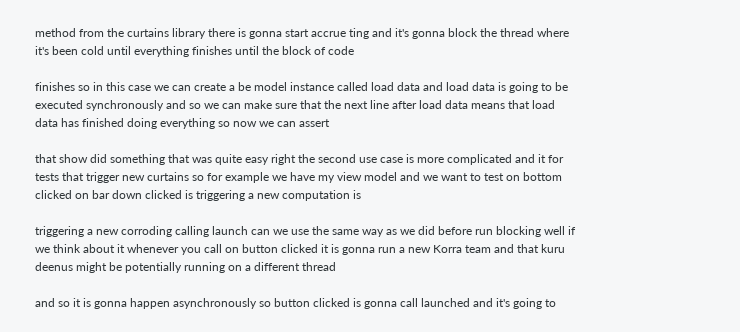method from the curtains library there is gonna start accrue ting and it's gonna block the thread where it's been cold until everything finishes until the block of code

finishes so in this case we can create a be model instance called load data and load data is going to be executed synchronously and so we can make sure that the next line after load data means that load data has finished doing everything so now we can assert

that show did something that was quite easy right the second use case is more complicated and it for tests that trigger new curtains so for example we have my view model and we want to test on bottom clicked on bar down clicked is triggering a new computation is

triggering a new corroding calling launch can we use the same way as we did before run blocking well if we think about it whenever you call on button clicked it is gonna run a new Korra team and that kuru deenus might be potentially running on a different thread

and so it is gonna happen asynchronously so button clicked is gonna call launched and it's going to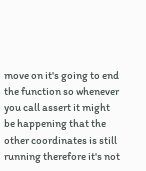move on it's going to end the function so whenever you call assert it might be happening that the other coordinates is still running therefore it's not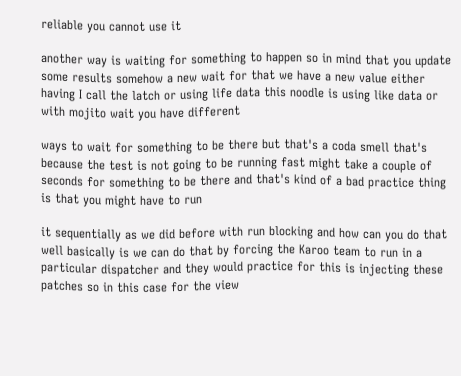reliable you cannot use it

another way is waiting for something to happen so in mind that you update some results somehow a new wait for that we have a new value either having I call the latch or using life data this noodle is using like data or with mojito wait you have different

ways to wait for something to be there but that's a coda smell that's because the test is not going to be running fast might take a couple of seconds for something to be there and that's kind of a bad practice thing is that you might have to run

it sequentially as we did before with run blocking and how can you do that well basically is we can do that by forcing the Karoo team to run in a particular dispatcher and they would practice for this is injecting these patches so in this case for the view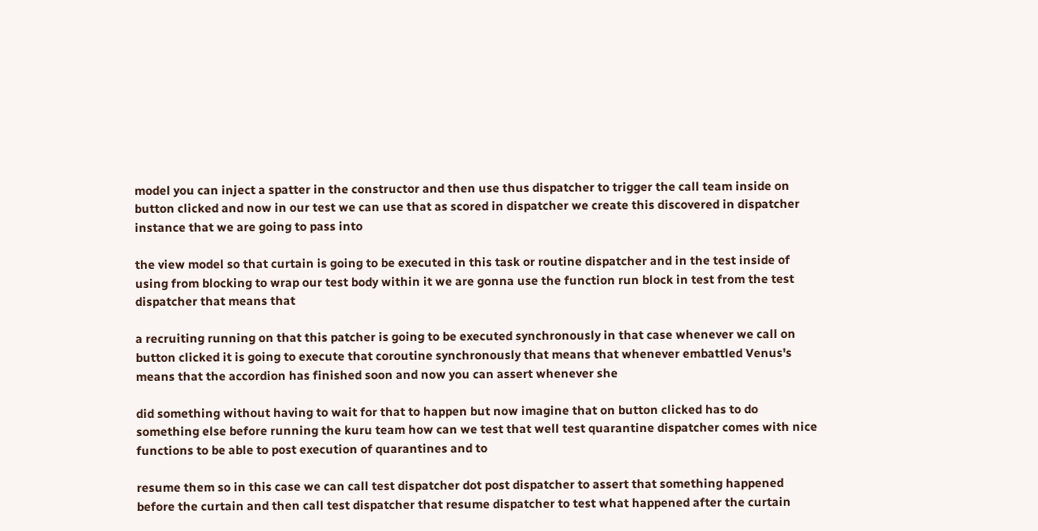model you can inject a spatter in the constructor and then use thus dispatcher to trigger the call team inside on button clicked and now in our test we can use that as scored in dispatcher we create this discovered in dispatcher instance that we are going to pass into

the view model so that curtain is going to be executed in this task or routine dispatcher and in the test inside of using from blocking to wrap our test body within it we are gonna use the function run block in test from the test dispatcher that means that

a recruiting running on that this patcher is going to be executed synchronously in that case whenever we call on button clicked it is going to execute that coroutine synchronously that means that whenever embattled Venus's means that the accordion has finished soon and now you can assert whenever she

did something without having to wait for that to happen but now imagine that on button clicked has to do something else before running the kuru team how can we test that well test quarantine dispatcher comes with nice functions to be able to post execution of quarantines and to

resume them so in this case we can call test dispatcher dot post dispatcher to assert that something happened before the curtain and then call test dispatcher that resume dispatcher to test what happened after the curtain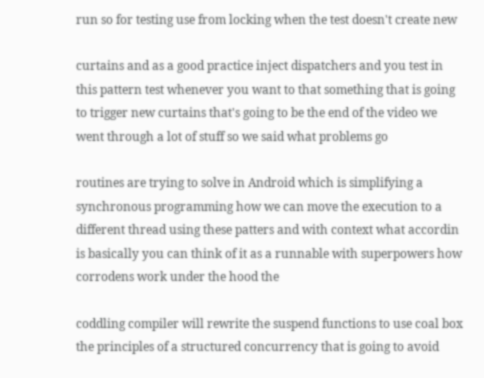run so for testing use from locking when the test doesn't create new

curtains and as a good practice inject dispatchers and you test in this pattern test whenever you want to that something that is going to trigger new curtains that's going to be the end of the video we went through a lot of stuff so we said what problems go

routines are trying to solve in Android which is simplifying a synchronous programming how we can move the execution to a different thread using these patters and with context what accordin is basically you can think of it as a runnable with superpowers how corrodens work under the hood the

coddling compiler will rewrite the suspend functions to use coal box the principles of a structured concurrency that is going to avoid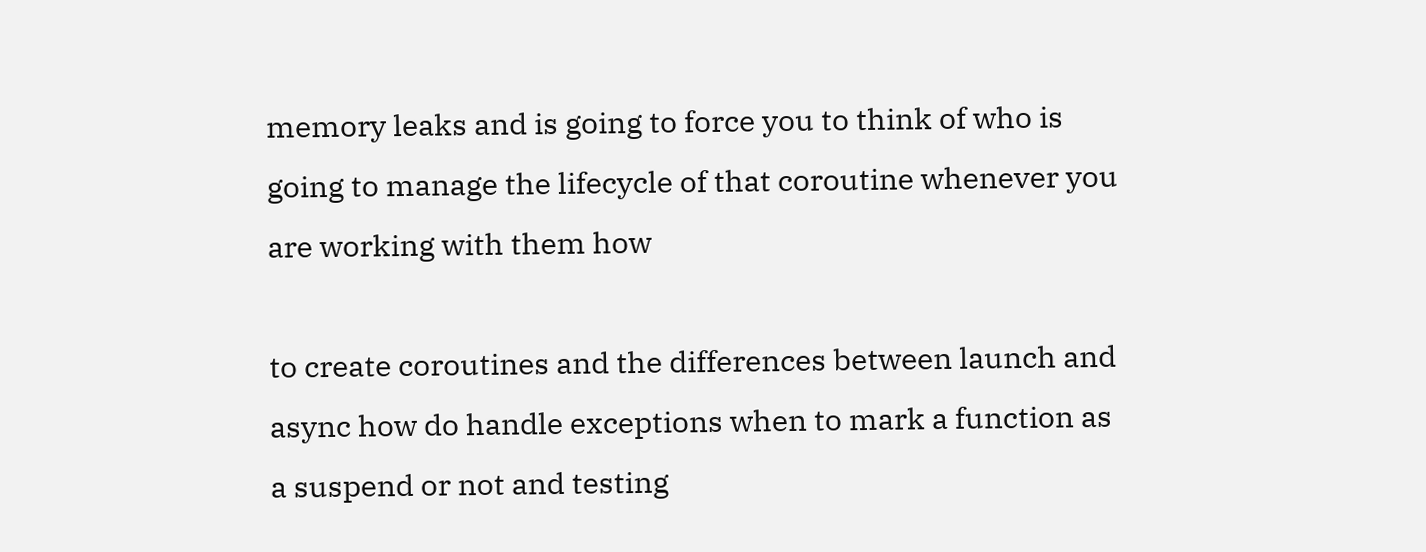memory leaks and is going to force you to think of who is going to manage the lifecycle of that coroutine whenever you are working with them how

to create coroutines and the differences between launch and async how do handle exceptions when to mark a function as a suspend or not and testing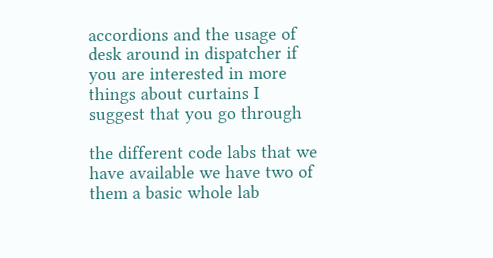accordions and the usage of desk around in dispatcher if you are interested in more things about curtains I suggest that you go through

the different code labs that we have available we have two of them a basic whole lab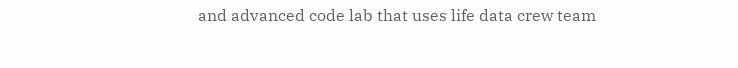and advanced code lab that uses life data crew team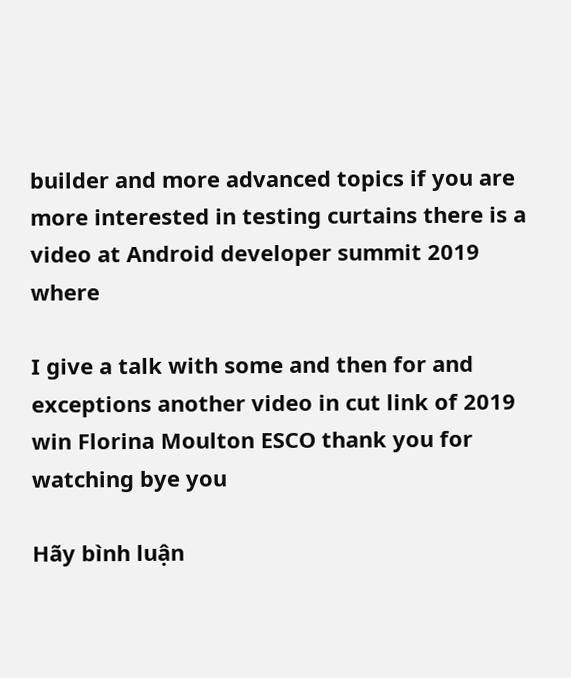builder and more advanced topics if you are more interested in testing curtains there is a video at Android developer summit 2019 where

I give a talk with some and then for and exceptions another video in cut link of 2019 win Florina Moulton ESCO thank you for watching bye you

Hãy bình luận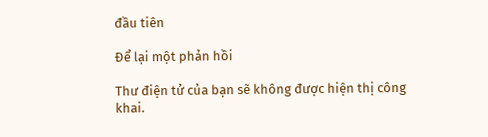đầu tiên

Để lại một phản hồi

Thư điện tử của bạn sẽ không được hiện thị công khai.